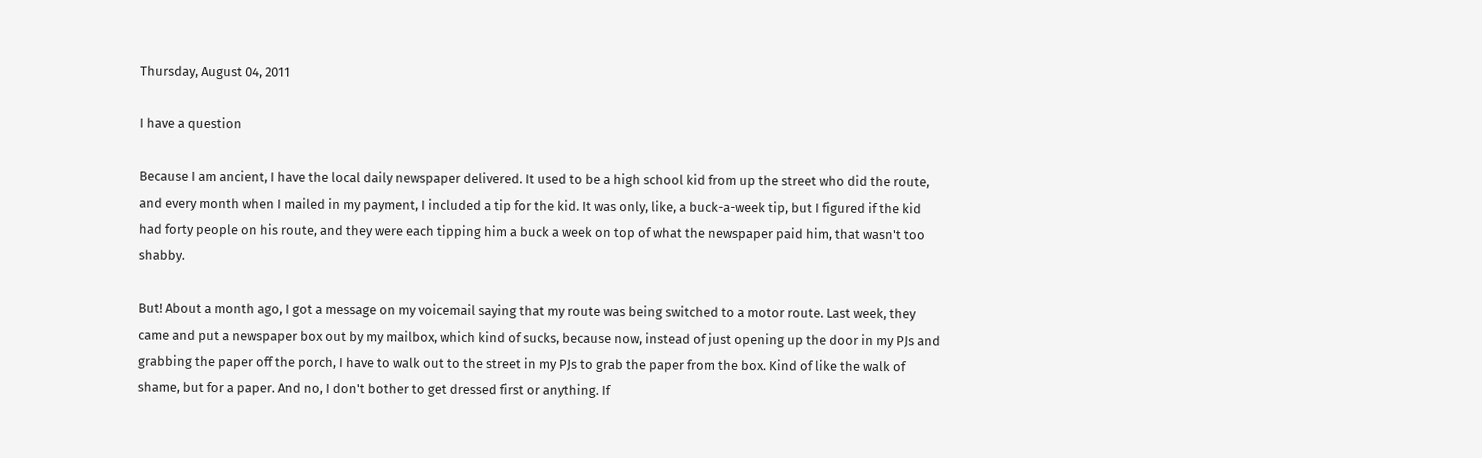Thursday, August 04, 2011

I have a question

Because I am ancient, I have the local daily newspaper delivered. It used to be a high school kid from up the street who did the route, and every month when I mailed in my payment, I included a tip for the kid. It was only, like, a buck-a-week tip, but I figured if the kid had forty people on his route, and they were each tipping him a buck a week on top of what the newspaper paid him, that wasn't too shabby.

But! About a month ago, I got a message on my voicemail saying that my route was being switched to a motor route. Last week, they came and put a newspaper box out by my mailbox, which kind of sucks, because now, instead of just opening up the door in my PJs and grabbing the paper off the porch, I have to walk out to the street in my PJs to grab the paper from the box. Kind of like the walk of shame, but for a paper. And no, I don't bother to get dressed first or anything. If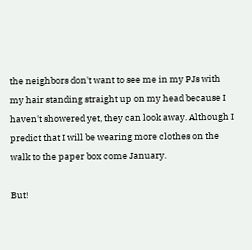the neighbors don't want to see me in my PJs with my hair standing straight up on my head because I haven't showered yet, they can look away. Although I predict that I will be wearing more clothes on the walk to the paper box come January.

But!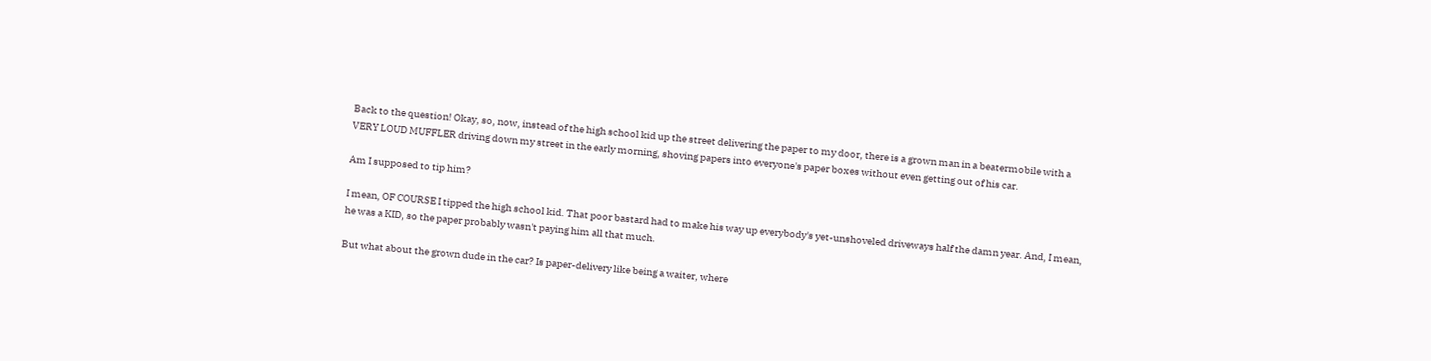Back to the question! Okay, so, now, instead of the high school kid up the street delivering the paper to my door, there is a grown man in a beatermobile with a VERY LOUD MUFFLER driving down my street in the early morning, shoving papers into everyone's paper boxes without even getting out of his car.

Am I supposed to tip him?

I mean, OF COURSE I tipped the high school kid. That poor bastard had to make his way up everybody's yet-unshoveled driveways half the damn year. And, I mean, he was a KID, so the paper probably wasn't paying him all that much.

But what about the grown dude in the car? Is paper-delivery like being a waiter, where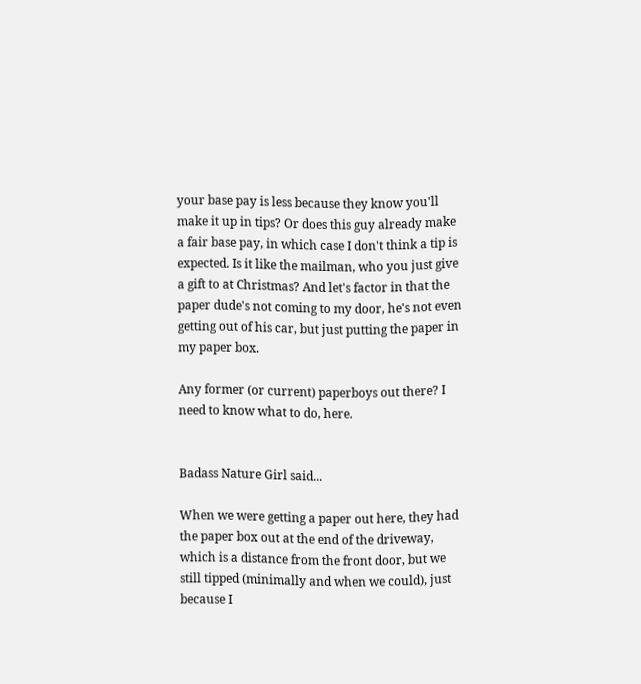your base pay is less because they know you'll make it up in tips? Or does this guy already make a fair base pay, in which case I don't think a tip is expected. Is it like the mailman, who you just give a gift to at Christmas? And let's factor in that the paper dude's not coming to my door, he's not even getting out of his car, but just putting the paper in my paper box.

Any former (or current) paperboys out there? I need to know what to do, here.


Badass Nature Girl said...

When we were getting a paper out here, they had the paper box out at the end of the driveway, which is a distance from the front door, but we still tipped (minimally and when we could), just because I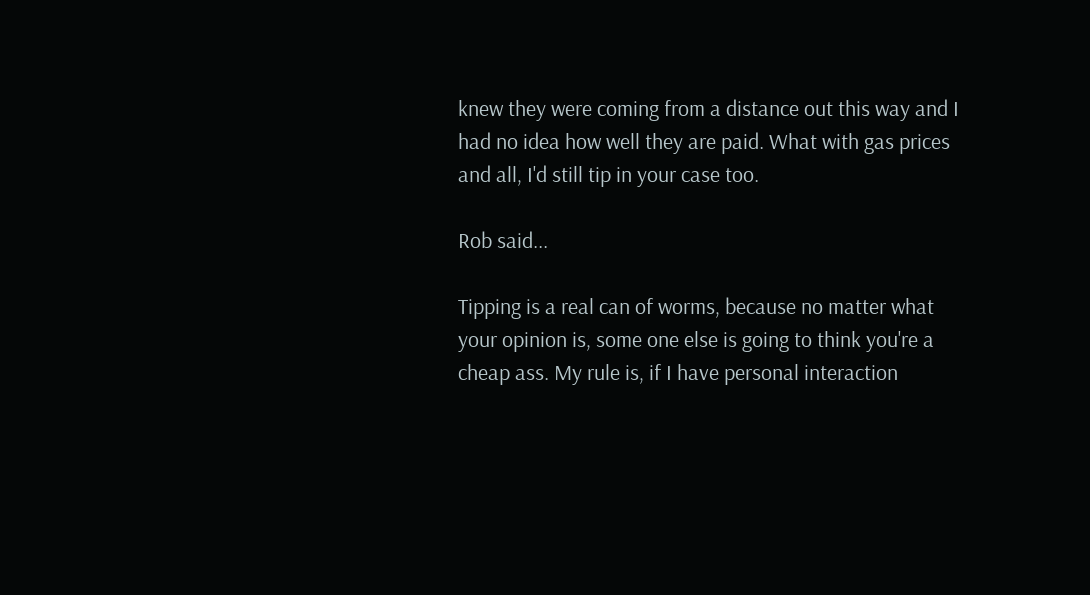knew they were coming from a distance out this way and I had no idea how well they are paid. What with gas prices and all, I'd still tip in your case too.

Rob said...

Tipping is a real can of worms, because no matter what your opinion is, some one else is going to think you're a cheap ass. My rule is, if I have personal interaction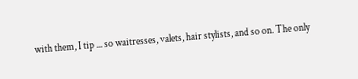with them, I tip ... so waitresses, valets, hair stylists, and so on. The only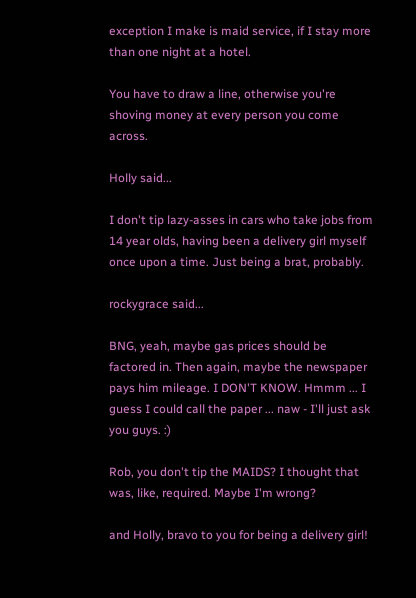exception I make is maid service, if I stay more than one night at a hotel.

You have to draw a line, otherwise you're shoving money at every person you come across.

Holly said...

I don't tip lazy-asses in cars who take jobs from 14 year olds, having been a delivery girl myself once upon a time. Just being a brat, probably.

rockygrace said...

BNG, yeah, maybe gas prices should be factored in. Then again, maybe the newspaper pays him mileage. I DON'T KNOW. Hmmm ... I guess I could call the paper ... naw - I'll just ask you guys. :)

Rob, you don't tip the MAIDS? I thought that was, like, required. Maybe I'm wrong?

and Holly, bravo to you for being a delivery girl!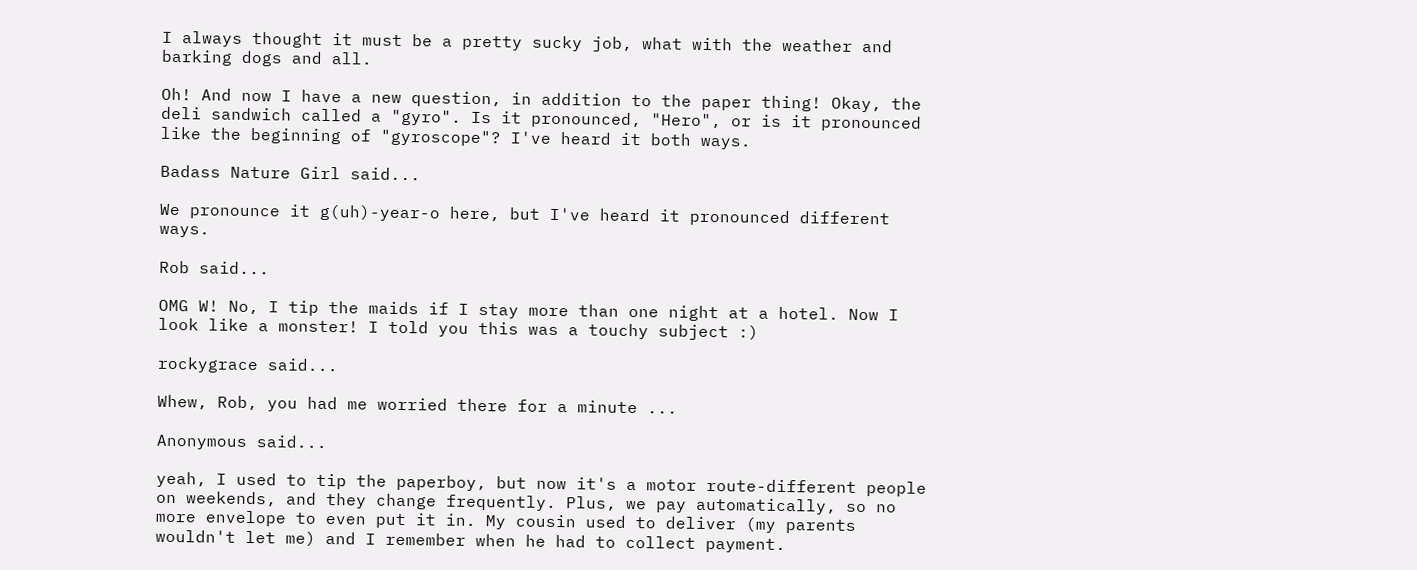I always thought it must be a pretty sucky job, what with the weather and barking dogs and all.

Oh! And now I have a new question, in addition to the paper thing! Okay, the deli sandwich called a "gyro". Is it pronounced, "Hero", or is it pronounced like the beginning of "gyroscope"? I've heard it both ways.

Badass Nature Girl said...

We pronounce it g(uh)-year-o here, but I've heard it pronounced different ways.

Rob said...

OMG W! No, I tip the maids if I stay more than one night at a hotel. Now I look like a monster! I told you this was a touchy subject :)

rockygrace said...

Whew, Rob, you had me worried there for a minute ...

Anonymous said...

yeah, I used to tip the paperboy, but now it's a motor route-different people on weekends, and they change frequently. Plus, we pay automatically, so no more envelope to even put it in. My cousin used to deliver (my parents wouldn't let me) and I remember when he had to collect payment.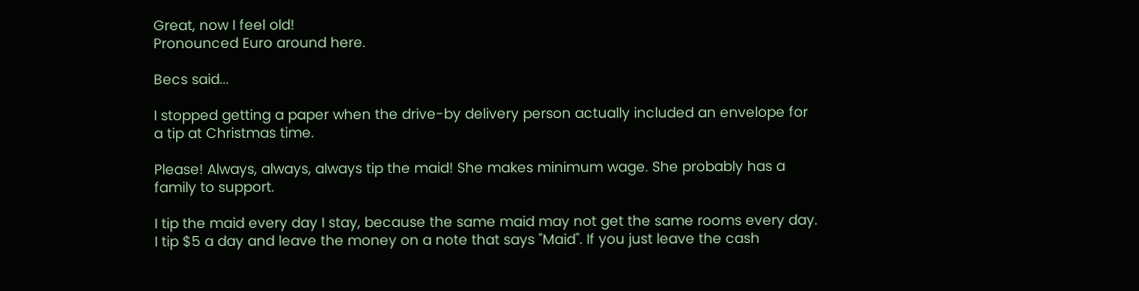Great, now I feel old!
Pronounced Euro around here.

Becs said...

I stopped getting a paper when the drive-by delivery person actually included an envelope for a tip at Christmas time.

Please! Always, always, always tip the maid! She makes minimum wage. She probably has a family to support.

I tip the maid every day I stay, because the same maid may not get the same rooms every day. I tip $5 a day and leave the money on a note that says "Maid". If you just leave the cash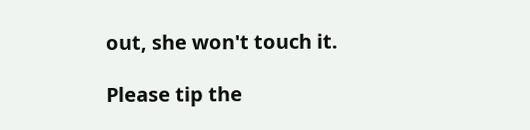out, she won't touch it.

Please tip the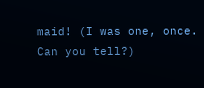maid! (I was one, once. Can you tell?)